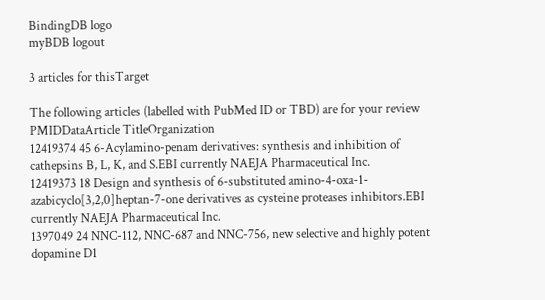BindingDB logo
myBDB logout

3 articles for thisTarget

The following articles (labelled with PubMed ID or TBD) are for your review
PMIDDataArticle TitleOrganization
12419374 45 6-Acylamino-penam derivatives: synthesis and inhibition of cathepsins B, L, K, and S.EBI currently NAEJA Pharmaceutical Inc.
12419373 18 Design and synthesis of 6-substituted amino-4-oxa-1-azabicyclo[3,2,0]heptan-7-one derivatives as cysteine proteases inhibitors.EBI currently NAEJA Pharmaceutical Inc.
1397049 24 NNC-112, NNC-687 and NNC-756, new selective and highly potent dopamine D1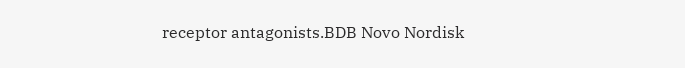receptor antagonists.BDB Novo Nordisk